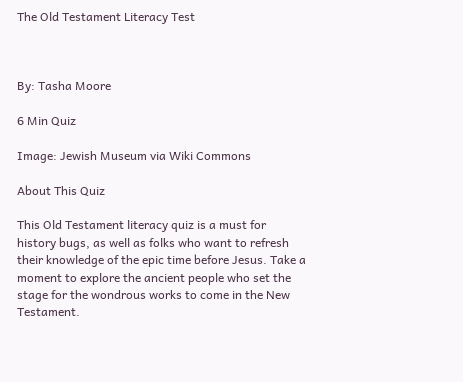The Old Testament Literacy Test



By: Tasha Moore

6 Min Quiz

Image: Jewish Museum via Wiki Commons

About This Quiz

This Old Testament literacy quiz is a must for history bugs, as well as folks who want to refresh their knowledge of the epic time before Jesus. Take a moment to explore the ancient people who set the stage for the wondrous works to come in the New Testament.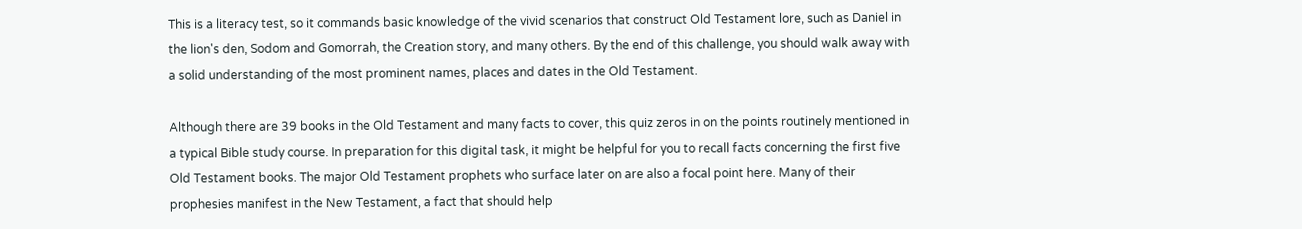This is a literacy test, so it commands basic knowledge of the vivid scenarios that construct Old Testament lore, such as Daniel in the lion's den, Sodom and Gomorrah, the Creation story, and many others. By the end of this challenge, you should walk away with a solid understanding of the most prominent names, places and dates in the Old Testament.

Although there are 39 books in the Old Testament and many facts to cover, this quiz zeros in on the points routinely mentioned in a typical Bible study course. In preparation for this digital task, it might be helpful for you to recall facts concerning the first five Old Testament books. The major Old Testament prophets who surface later on are also a focal point here. Many of their prophesies manifest in the New Testament, a fact that should help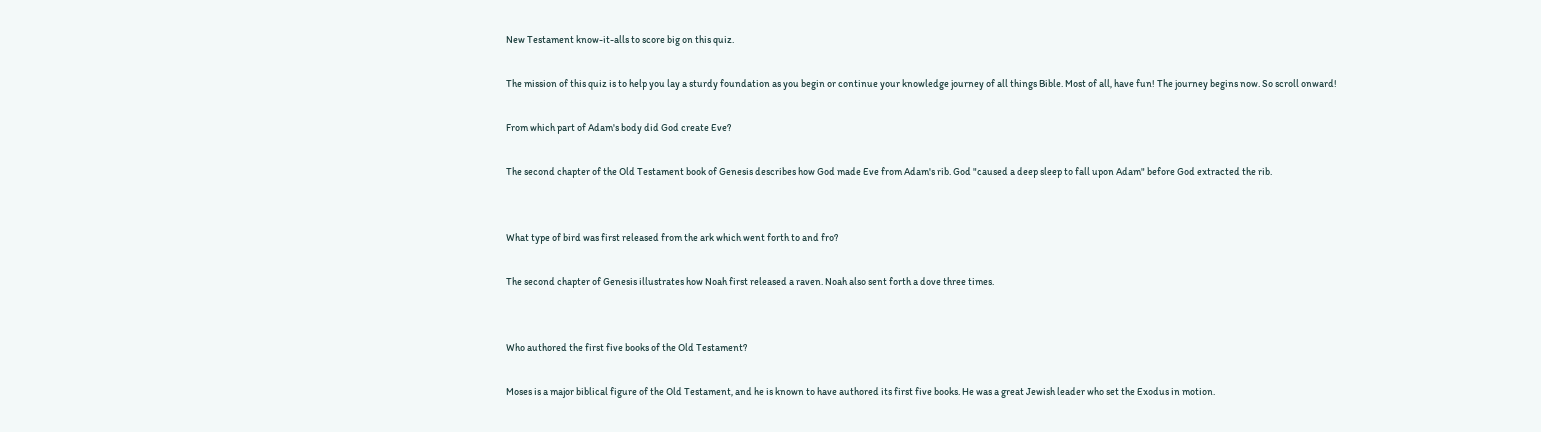New Testament know-it-alls to score big on this quiz.

The mission of this quiz is to help you lay a sturdy foundation as you begin or continue your knowledge journey of all things Bible. Most of all, have fun! The journey begins now. So scroll onward!

From which part of Adam's body did God create Eve?

The second chapter of the Old Testament book of Genesis describes how God made Eve from Adam's rib. God "caused a deep sleep to fall upon Adam" before God extracted the rib.


What type of bird was first released from the ark which went forth to and fro?

The second chapter of Genesis illustrates how Noah first released a raven. Noah also sent forth a dove three times.


Who authored the first five books of the Old Testament?

Moses is a major biblical figure of the Old Testament, and he is known to have authored its first five books. He was a great Jewish leader who set the Exodus in motion.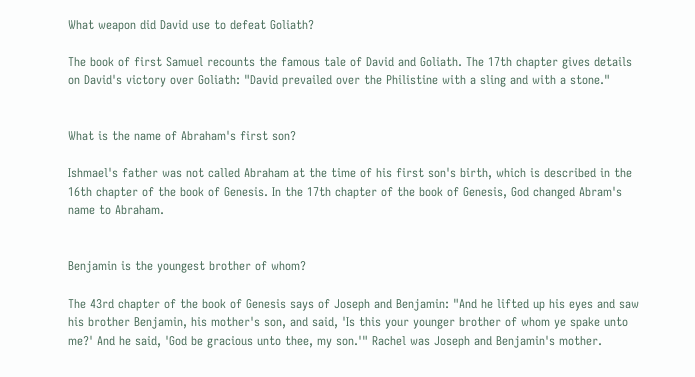What weapon did David use to defeat Goliath?

The book of first Samuel recounts the famous tale of David and Goliath. The 17th chapter gives details on David's victory over Goliath: "David prevailed over the Philistine with a sling and with a stone."


What is the name of Abraham's first son?

Ishmael's father was not called Abraham at the time of his first son's birth, which is described in the 16th chapter of the book of Genesis. In the 17th chapter of the book of Genesis, God changed Abram's name to Abraham.


Benjamin is the youngest brother of whom?

The 43rd chapter of the book of Genesis says of Joseph and Benjamin: "And he lifted up his eyes and saw his brother Benjamin, his mother's son, and said, 'Is this your younger brother of whom ye spake unto me?' And he said, 'God be gracious unto thee, my son.'" Rachel was Joseph and Benjamin's mother.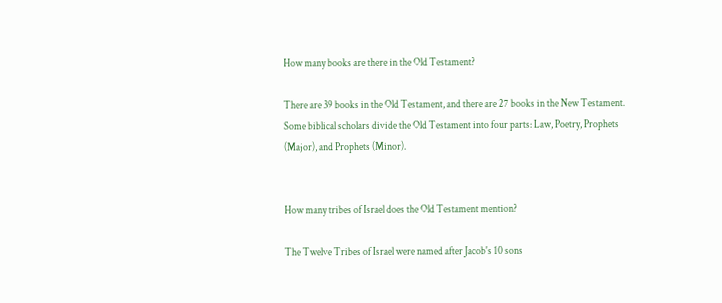How many books are there in the Old Testament?

There are 39 books in the Old Testament, and there are 27 books in the New Testament. Some biblical scholars divide the Old Testament into four parts: Law, Poetry, Prophets (Major), and Prophets (Minor).


How many tribes of Israel does the Old Testament mention?

The Twelve Tribes of Israel were named after Jacob's 10 sons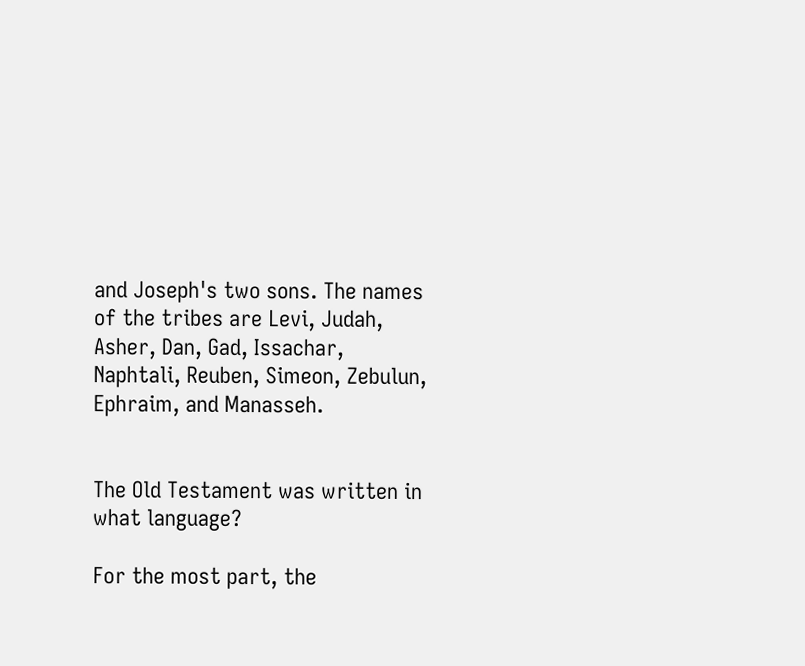and Joseph's two sons. The names of the tribes are Levi, Judah, Asher, Dan, Gad, Issachar, Naphtali, Reuben, Simeon, Zebulun, Ephraim, and Manasseh.


The Old Testament was written in what language?

For the most part, the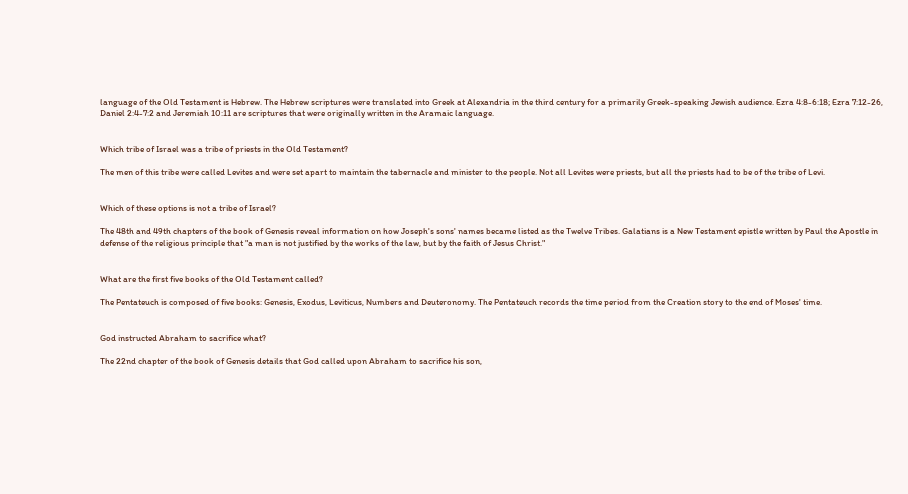language of the Old Testament is Hebrew. The Hebrew scriptures were translated into Greek at Alexandria in the third century for a primarily Greek-speaking Jewish audience. Ezra 4:8-6:18; Ezra 7:12-26, Daniel 2:4-7:2 and Jeremiah 10:11 are scriptures that were originally written in the Aramaic language.


Which tribe of Israel was a tribe of priests in the Old Testament?

The men of this tribe were called Levites and were set apart to maintain the tabernacle and minister to the people. Not all Levites were priests, but all the priests had to be of the tribe of Levi.


Which of these options is not a tribe of Israel?

The 48th and 49th chapters of the book of Genesis reveal information on how Joseph's sons' names became listed as the Twelve Tribes. Galatians is a New Testament epistle written by Paul the Apostle in defense of the religious principle that "a man is not justified by the works of the law, but by the faith of Jesus Christ."


What are the first five books of the Old Testament called?

The Pentateuch is composed of five books: Genesis, Exodus, Leviticus, Numbers and Deuteronomy. The Pentateuch records the time period from the Creation story to the end of Moses' time.


God instructed Abraham to sacrifice what?

The 22nd chapter of the book of Genesis details that God called upon Abraham to sacrifice his son,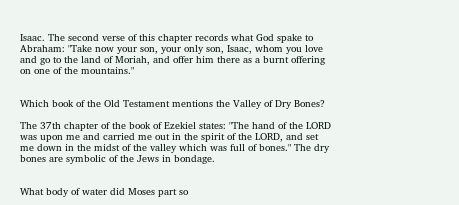Isaac. The second verse of this chapter records what God spake to Abraham: "Take now your son, your only son, Isaac, whom you love and go to the land of Moriah, and offer him there as a burnt offering on one of the mountains."


Which book of the Old Testament mentions the Valley of Dry Bones?

The 37th chapter of the book of Ezekiel states: "The hand of the LORD was upon me and carried me out in the spirit of the LORD, and set me down in the midst of the valley which was full of bones." The dry bones are symbolic of the Jews in bondage.


What body of water did Moses part so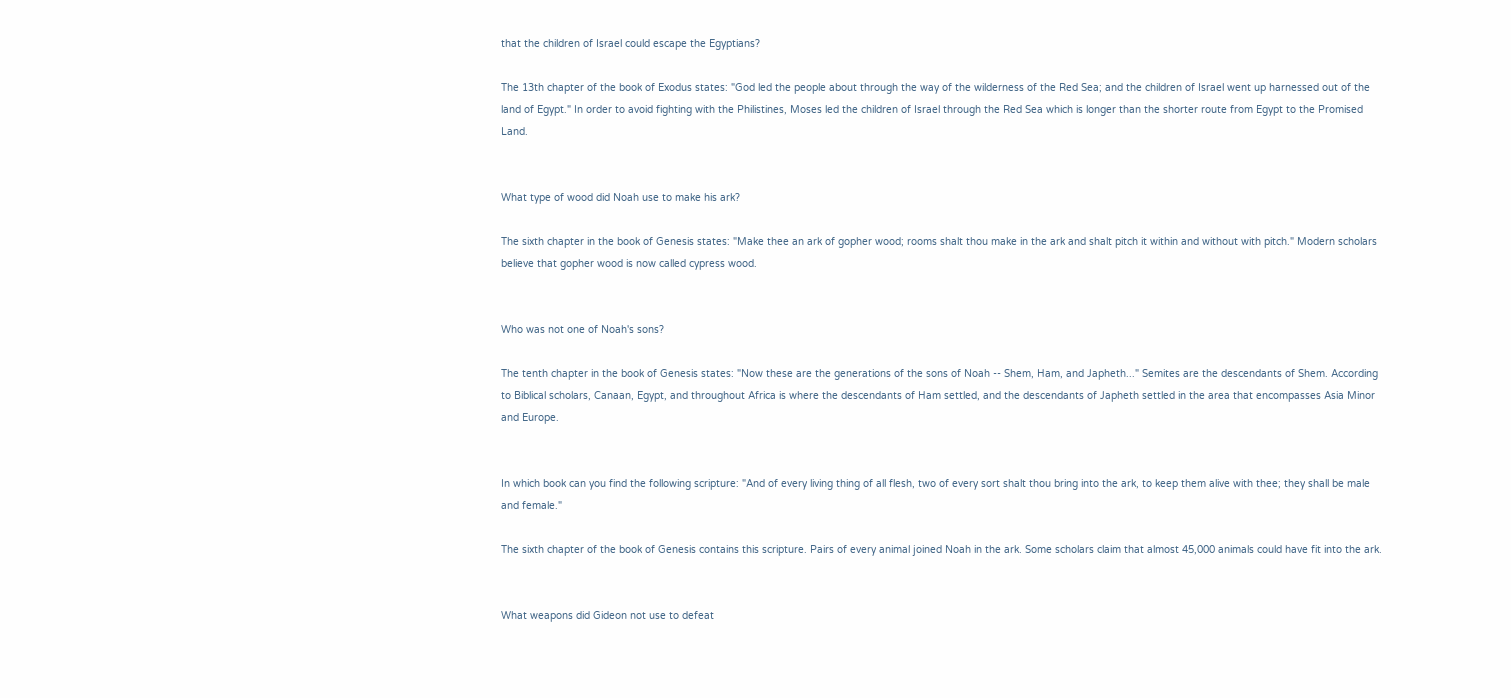that the children of Israel could escape the Egyptians?

The 13th chapter of the book of Exodus states: "God led the people about through the way of the wilderness of the Red Sea; and the children of Israel went up harnessed out of the land of Egypt." In order to avoid fighting with the Philistines, Moses led the children of Israel through the Red Sea which is longer than the shorter route from Egypt to the Promised Land.


What type of wood did Noah use to make his ark?

The sixth chapter in the book of Genesis states: "Make thee an ark of gopher wood; rooms shalt thou make in the ark and shalt pitch it within and without with pitch." Modern scholars believe that gopher wood is now called cypress wood.


Who was not one of Noah's sons?

The tenth chapter in the book of Genesis states: "Now these are the generations of the sons of Noah -- Shem, Ham, and Japheth..." Semites are the descendants of Shem. According to Biblical scholars, Canaan, Egypt, and throughout Africa is where the descendants of Ham settled, and the descendants of Japheth settled in the area that encompasses Asia Minor and Europe.


In which book can you find the following scripture: "And of every living thing of all flesh, two of every sort shalt thou bring into the ark, to keep them alive with thee; they shall be male and female."

The sixth chapter of the book of Genesis contains this scripture. Pairs of every animal joined Noah in the ark. Some scholars claim that almost 45,000 animals could have fit into the ark.


What weapons did Gideon not use to defeat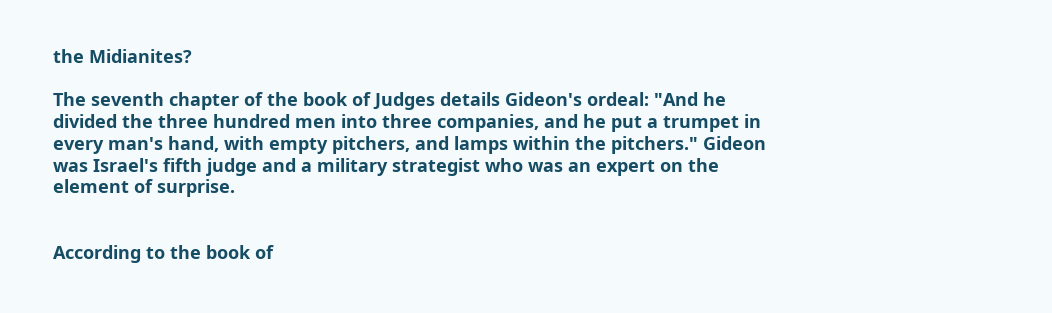the Midianites?

The seventh chapter of the book of Judges details Gideon's ordeal: "And he divided the three hundred men into three companies, and he put a trumpet in every man's hand, with empty pitchers, and lamps within the pitchers." Gideon was Israel's fifth judge and a military strategist who was an expert on the element of surprise.


According to the book of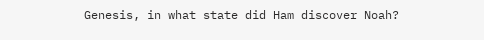Genesis, in what state did Ham discover Noah?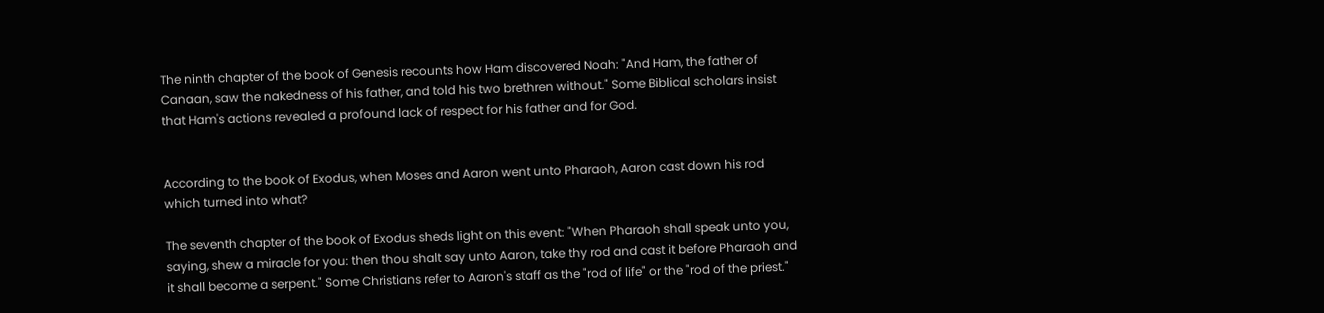The ninth chapter of the book of Genesis recounts how Ham discovered Noah: "And Ham, the father of Canaan, saw the nakedness of his father, and told his two brethren without." Some Biblical scholars insist that Ham's actions revealed a profound lack of respect for his father and for God.


According to the book of Exodus, when Moses and Aaron went unto Pharaoh, Aaron cast down his rod which turned into what?

The seventh chapter of the book of Exodus sheds light on this event: "When Pharaoh shall speak unto you, saying, shew a miracle for you: then thou shalt say unto Aaron, take thy rod and cast it before Pharaoh and it shall become a serpent." Some Christians refer to Aaron's staff as the "rod of life" or the "rod of the priest."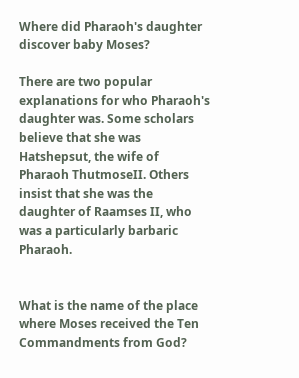Where did Pharaoh's daughter discover baby Moses?

There are two popular explanations for who Pharaoh's daughter was. Some scholars believe that she was Hatshepsut, the wife of Pharaoh ThutmoseII. Others insist that she was the daughter of Raamses II, who was a particularly barbaric Pharaoh.


What is the name of the place where Moses received the Ten Commandments from God?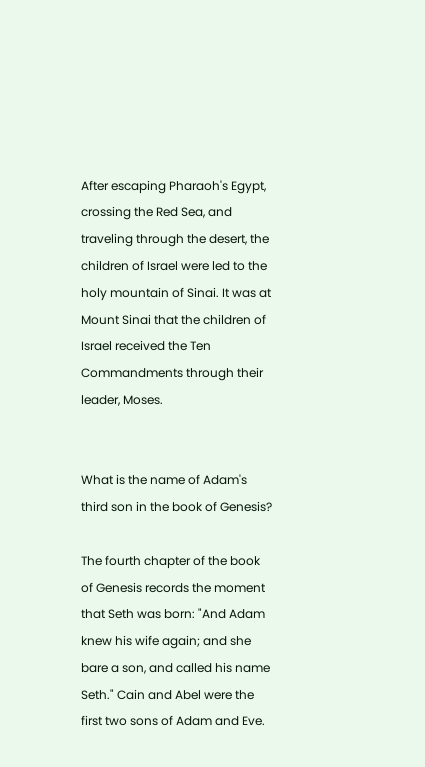After escaping Pharaoh's Egypt, crossing the Red Sea, and traveling through the desert, the children of Israel were led to the holy mountain of Sinai. It was at Mount Sinai that the children of Israel received the Ten Commandments through their leader, Moses.


What is the name of Adam's third son in the book of Genesis?

The fourth chapter of the book of Genesis records the moment that Seth was born: "And Adam knew his wife again; and she bare a son, and called his name Seth." Cain and Abel were the first two sons of Adam and Eve.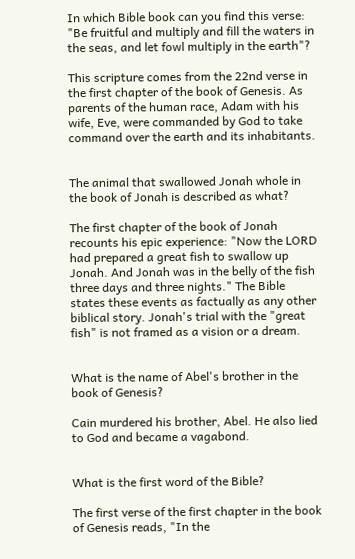In which Bible book can you find this verse: "Be fruitful and multiply and fill the waters in the seas, and let fowl multiply in the earth"?

This scripture comes from the 22nd verse in the first chapter of the book of Genesis. As parents of the human race, Adam with his wife, Eve, were commanded by God to take command over the earth and its inhabitants.


The animal that swallowed Jonah whole in the book of Jonah is described as what?

The first chapter of the book of Jonah recounts his epic experience: "Now the LORD had prepared a great fish to swallow up Jonah. And Jonah was in the belly of the fish three days and three nights." The Bible states these events as factually as any other biblical story. Jonah's trial with the "great fish" is not framed as a vision or a dream.


What is the name of Abel's brother in the book of Genesis?

Cain murdered his brother, Abel. He also lied to God and became a vagabond.


What is the first word of the Bible?

The first verse of the first chapter in the book of Genesis reads, "In the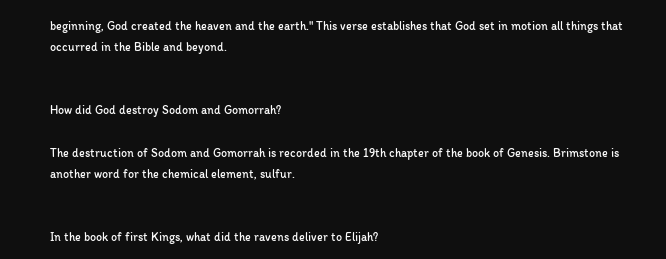beginning, God created the heaven and the earth." This verse establishes that God set in motion all things that occurred in the Bible and beyond.


How did God destroy Sodom and Gomorrah?

The destruction of Sodom and Gomorrah is recorded in the 19th chapter of the book of Genesis. Brimstone is another word for the chemical element, sulfur.


In the book of first Kings, what did the ravens deliver to Elijah?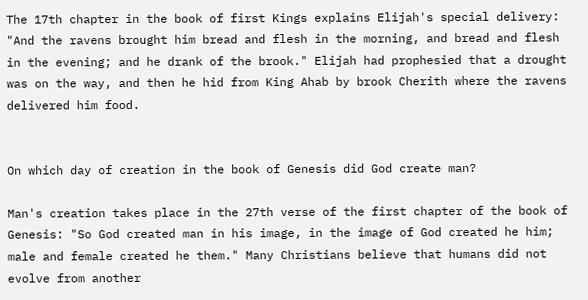The 17th chapter in the book of first Kings explains Elijah's special delivery: "And the ravens brought him bread and flesh in the morning, and bread and flesh in the evening; and he drank of the brook." Elijah had prophesied that a drought was on the way, and then he hid from King Ahab by brook Cherith where the ravens delivered him food.


On which day of creation in the book of Genesis did God create man?

Man's creation takes place in the 27th verse of the first chapter of the book of Genesis: "So God created man in his image, in the image of God created he him; male and female created he them." Many Christians believe that humans did not evolve from another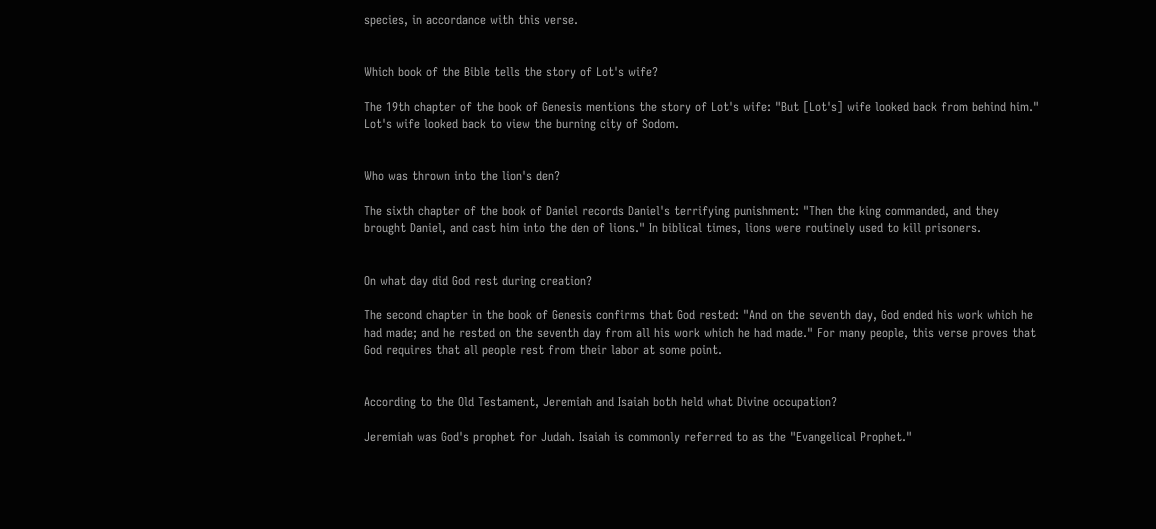species, in accordance with this verse.


Which book of the Bible tells the story of Lot's wife?

The 19th chapter of the book of Genesis mentions the story of Lot's wife: "But [Lot's] wife looked back from behind him." Lot's wife looked back to view the burning city of Sodom.


Who was thrown into the lion's den?

The sixth chapter of the book of Daniel records Daniel's terrifying punishment: "Then the king commanded, and they brought Daniel, and cast him into the den of lions." In biblical times, lions were routinely used to kill prisoners.


On what day did God rest during creation?

The second chapter in the book of Genesis confirms that God rested: "And on the seventh day, God ended his work which he had made; and he rested on the seventh day from all his work which he had made." For many people, this verse proves that God requires that all people rest from their labor at some point.


According to the Old Testament, Jeremiah and Isaiah both held what Divine occupation?

Jeremiah was God's prophet for Judah. Isaiah is commonly referred to as the "Evangelical Prophet."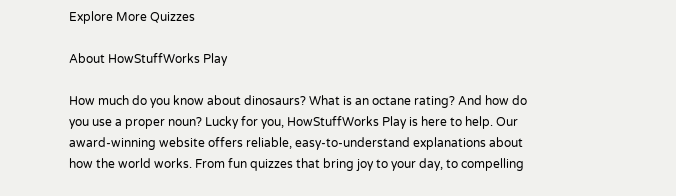Explore More Quizzes

About HowStuffWorks Play

How much do you know about dinosaurs? What is an octane rating? And how do you use a proper noun? Lucky for you, HowStuffWorks Play is here to help. Our award-winning website offers reliable, easy-to-understand explanations about how the world works. From fun quizzes that bring joy to your day, to compelling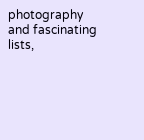photography and fascinating lists,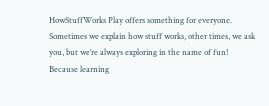HowStuffWorks Play offers something for everyone. Sometimes we explain how stuff works, other times, we ask you, but we’re always exploring in the name of fun! Because learning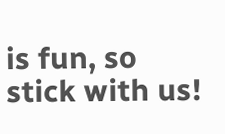is fun, so stick with us!